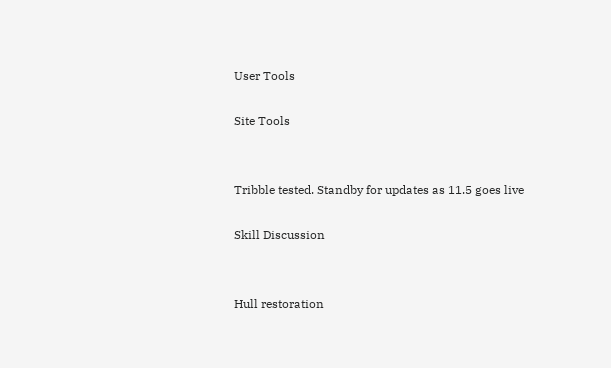User Tools

Site Tools


Tribble tested. Standby for updates as 11.5 goes live

Skill Discussion


Hull restoration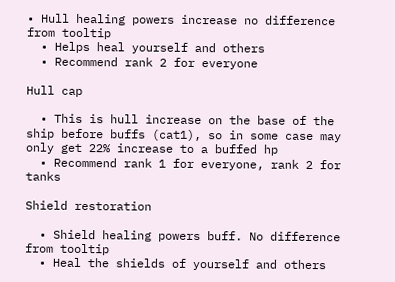• Hull healing powers increase no difference from tooltip
  • Helps heal yourself and others
  • Recommend rank 2 for everyone

Hull cap

  • This is hull increase on the base of the ship before buffs (cat1), so in some case may only get 22% increase to a buffed hp
  • Recommend rank 1 for everyone, rank 2 for tanks

Shield restoration

  • Shield healing powers buff. No difference from tooltip
  • Heal the shields of yourself and others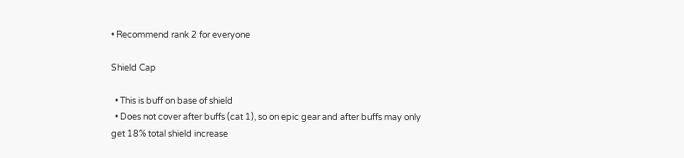• Recommend rank 2 for everyone

Shield Cap

  • This is buff on base of shield
  • Does not cover after buffs (cat 1), so on epic gear and after buffs may only get 18% total shield increase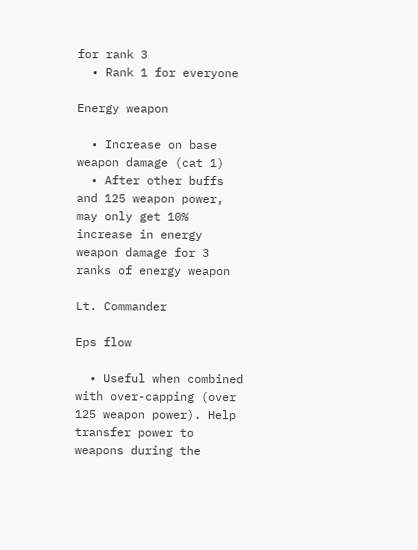for rank 3
  • Rank 1 for everyone

Energy weapon

  • Increase on base weapon damage (cat 1)
  • After other buffs and 125 weapon power, may only get 10% increase in energy weapon damage for 3 ranks of energy weapon

Lt. Commander

Eps flow

  • Useful when combined with over-capping (over 125 weapon power). Help transfer power to weapons during the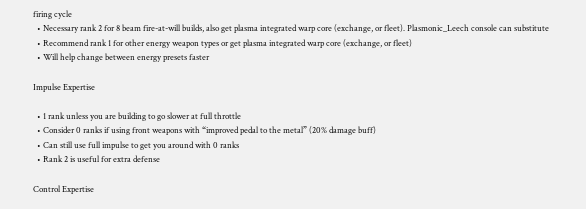firing cycle
  • Necessary rank 2 for 8 beam fire-at-will builds, also get plasma integrated warp core (exchange, or fleet). Plasmonic_Leech console can substitute
  • Recommend rank 1 for other energy weapon types or get plasma integrated warp core (exchange, or fleet)
  • Will help change between energy presets faster

Impulse Expertise

  • 1 rank unless you are building to go slower at full throttle
  • Consider 0 ranks if using front weapons with “improved pedal to the metal” (20% damage buff)
  • Can still use full impulse to get you around with 0 ranks
  • Rank 2 is useful for extra defense

Control Expertise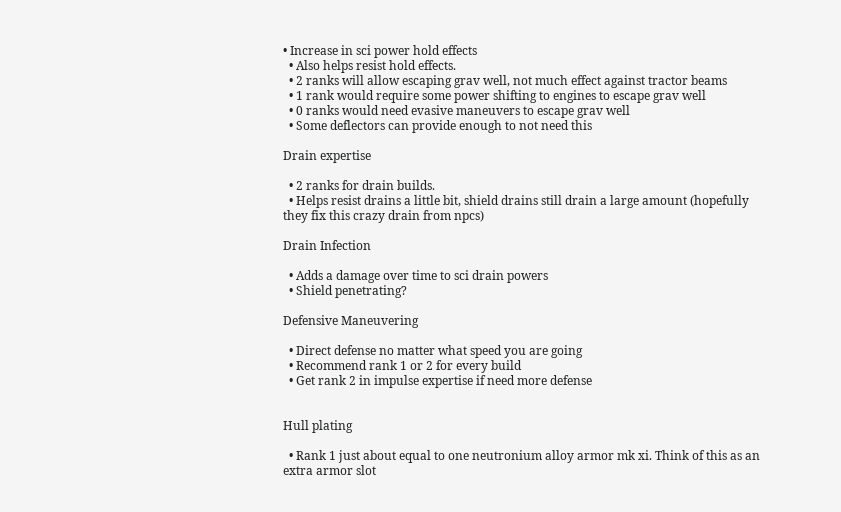• Increase in sci power hold effects
  • Also helps resist hold effects.
  • 2 ranks will allow escaping grav well, not much effect against tractor beams
  • 1 rank would require some power shifting to engines to escape grav well
  • 0 ranks would need evasive maneuvers to escape grav well
  • Some deflectors can provide enough to not need this

Drain expertise

  • 2 ranks for drain builds.
  • Helps resist drains a little bit, shield drains still drain a large amount (hopefully they fix this crazy drain from npcs)

Drain Infection

  • Adds a damage over time to sci drain powers
  • Shield penetrating?

Defensive Maneuvering

  • Direct defense no matter what speed you are going
  • Recommend rank 1 or 2 for every build
  • Get rank 2 in impulse expertise if need more defense


Hull plating

  • Rank 1 just about equal to one neutronium alloy armor mk xi. Think of this as an extra armor slot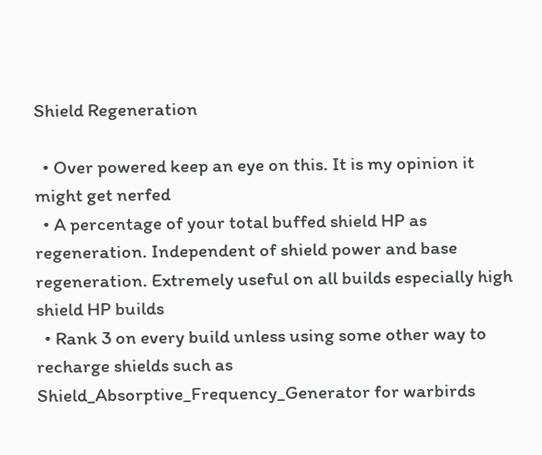Shield Regeneration

  • Over powered keep an eye on this. It is my opinion it might get nerfed
  • A percentage of your total buffed shield HP as regeneration. Independent of shield power and base regeneration. Extremely useful on all builds especially high shield HP builds
  • Rank 3 on every build unless using some other way to recharge shields such as Shield_Absorptive_Frequency_Generator for warbirds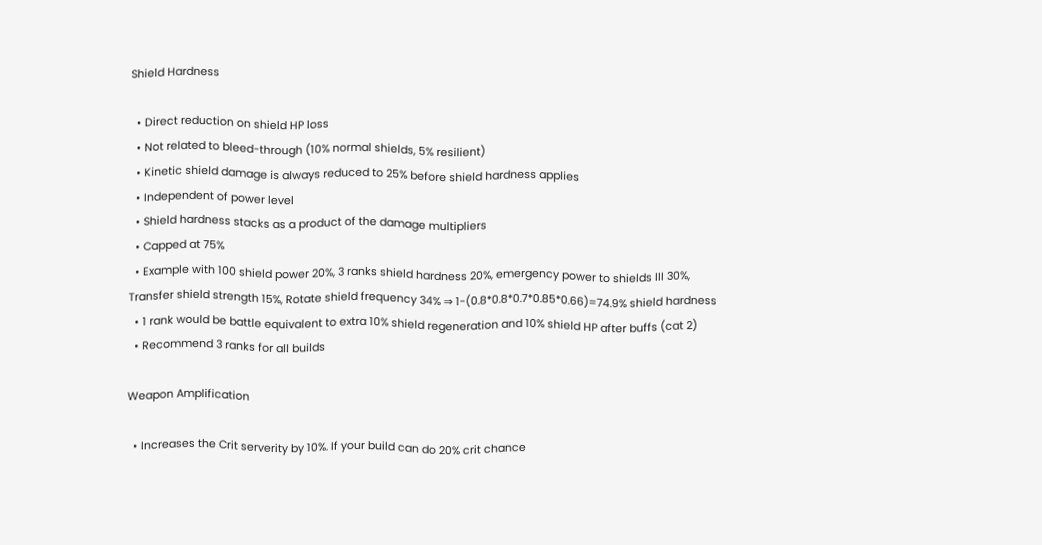Shield Hardness

  • Direct reduction on shield HP loss
  • Not related to bleed-through (10% normal shields, 5% resilient)
  • Kinetic shield damage is always reduced to 25% before shield hardness applies
  • Independent of power level
  • Shield hardness stacks as a product of the damage multipliers
  • Capped at 75%
  • Example with 100 shield power 20%, 3 ranks shield hardness 20%, emergency power to shields III 30%, Transfer shield strength 15%, Rotate shield frequency 34% ⇒ 1-(0.8*0.8*0.7*0.85*0.66)=74.9% shield hardness
  • 1 rank would be battle equivalent to extra 10% shield regeneration and 10% shield HP after buffs (cat 2)
  • Recommend 3 ranks for all builds

Weapon Amplification

  • Increases the Crit serverity by 10%. If your build can do 20% crit chance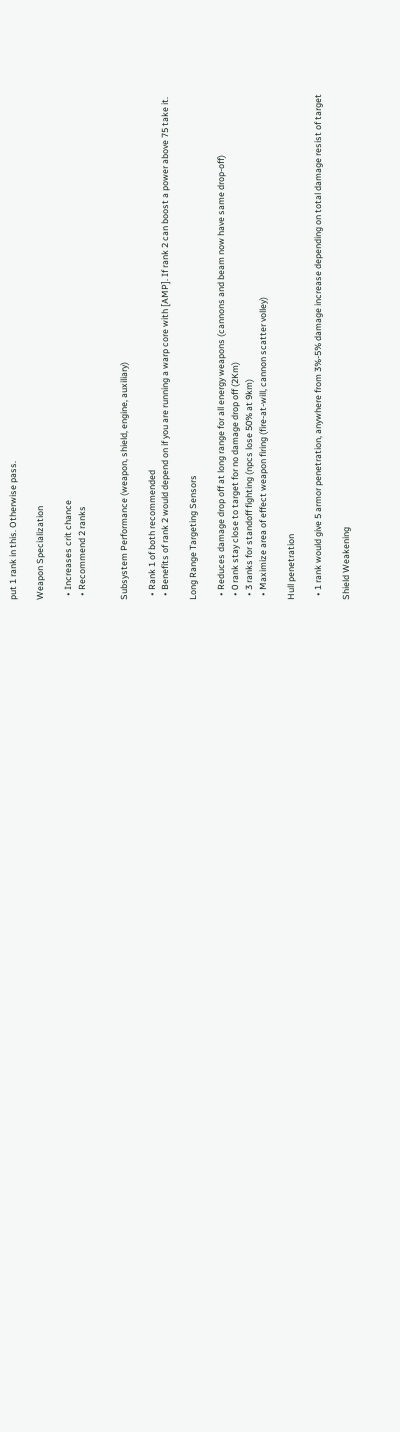put 1 rank in this. Otherwise pass.

Weapon Specialization

  • Increases crit chance
  • Recommend 2 ranks


Subsystem Performance (weapon, shield, engine, auxiliary)

  • Rank 1 of both recommended
  • Benefits of rank 2 would depend on if you are running a warp core with [AMP]. If rank 2 can boost a power above 75 take it.

Long Range Targeting Sensors

  • Reduces damage drop off at long range for all energy weapons (cannons and beam now have same drop-off)
  • 0 rank stay close to target for no damage drop off (2Km)
  • 3 ranks for standoff fighting (npcs lose 50% at 9km)
  • Maximize area of effect weapon firing (fire-at-will, cannon scatter volley)

Hull penetration

  • 1 rank would give 5 armor penetration, anywhere from 3%-5% damage increase depending on total damage resist of target

Shield Weakening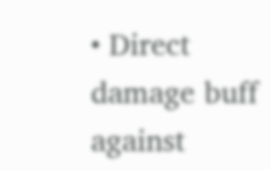• Direct damage buff against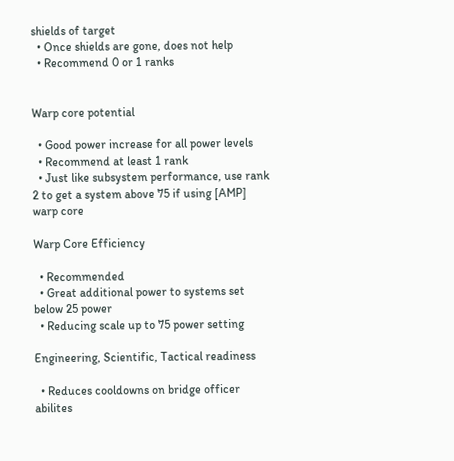shields of target
  • Once shields are gone, does not help
  • Recommend 0 or 1 ranks


Warp core potential

  • Good power increase for all power levels
  • Recommend at least 1 rank
  • Just like subsystem performance, use rank 2 to get a system above 75 if using [AMP] warp core

Warp Core Efficiency

  • Recommended
  • Great additional power to systems set below 25 power
  • Reducing scale up to 75 power setting

Engineering, Scientific, Tactical readiness

  • Reduces cooldowns on bridge officer abilites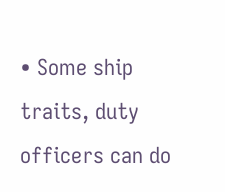• Some ship traits, duty officers can do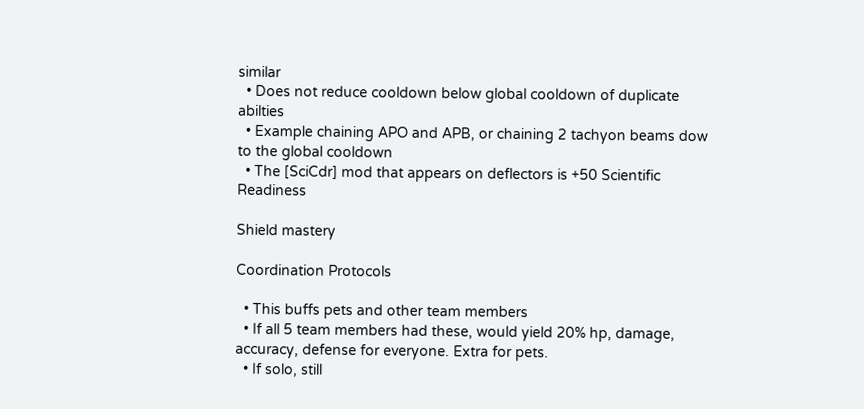similar
  • Does not reduce cooldown below global cooldown of duplicate abilties
  • Example chaining APO and APB, or chaining 2 tachyon beams dow to the global cooldown
  • The [SciCdr] mod that appears on deflectors is +50 Scientific Readiness

Shield mastery

Coordination Protocols

  • This buffs pets and other team members
  • If all 5 team members had these, would yield 20% hp, damage, accuracy, defense for everyone. Extra for pets.
  • If solo, still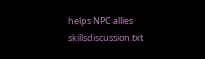helps NPC allies
skillsdiscussion.txt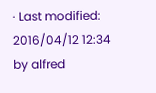· Last modified: 2016/04/12 12:34 by alfred